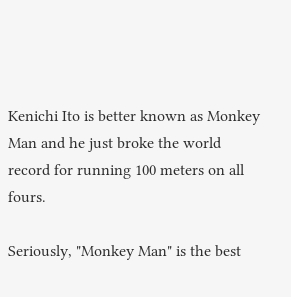Kenichi Ito is better known as Monkey Man and he just broke the world record for running 100 meters on all fours.

Seriously, "Monkey Man" is the best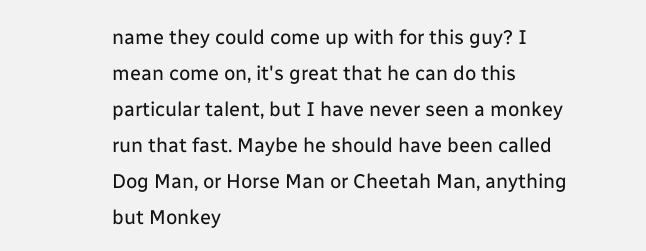name they could come up with for this guy? I mean come on, it's great that he can do this particular talent, but I have never seen a monkey run that fast. Maybe he should have been called Dog Man, or Horse Man or Cheetah Man, anything but Monkey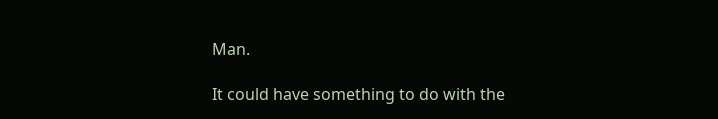Man.

It could have something to do with the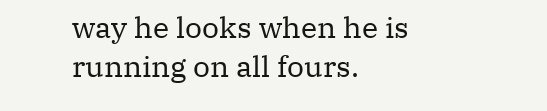way he looks when he is running on all fours.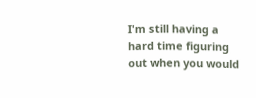I'm still having a hard time figuring out when you would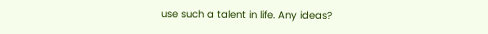use such a talent in life. Any ideas?